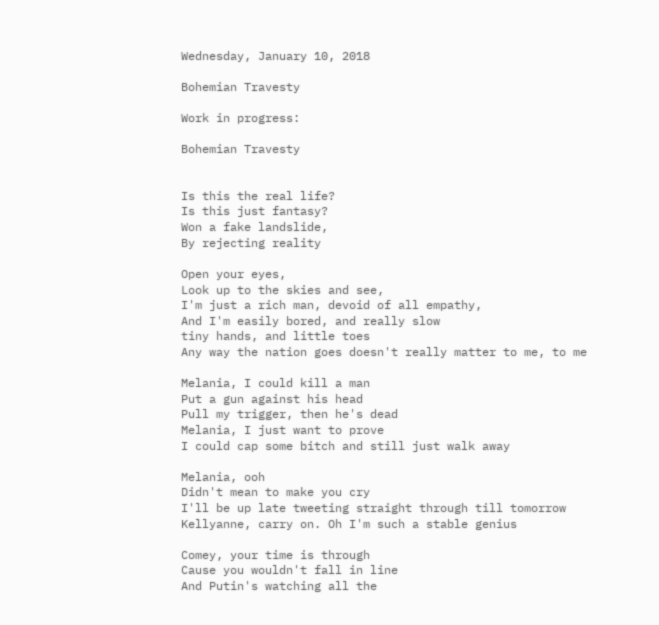Wednesday, January 10, 2018

Bohemian Travesty

Work in progress:

Bohemian Travesty


Is this the real life?
Is this just fantasy?
Won a fake landslide,
By rejecting reality

Open your eyes,
Look up to the skies and see,
I'm just a rich man, devoid of all empathy,
And I'm easily bored, and really slow
tiny hands, and little toes
Any way the nation goes doesn't really matter to me, to me

Melania, I could kill a man
Put a gun against his head
Pull my trigger, then he's dead
Melania, I just want to prove
I could cap some bitch and still just walk away

Melania, ooh
Didn't mean to make you cry
I'll be up late tweeting straight through till tomorrow
Kellyanne, carry on. Oh I'm such a stable genius

Comey, your time is through
Cause you wouldn't fall in line
And Putin's watching all the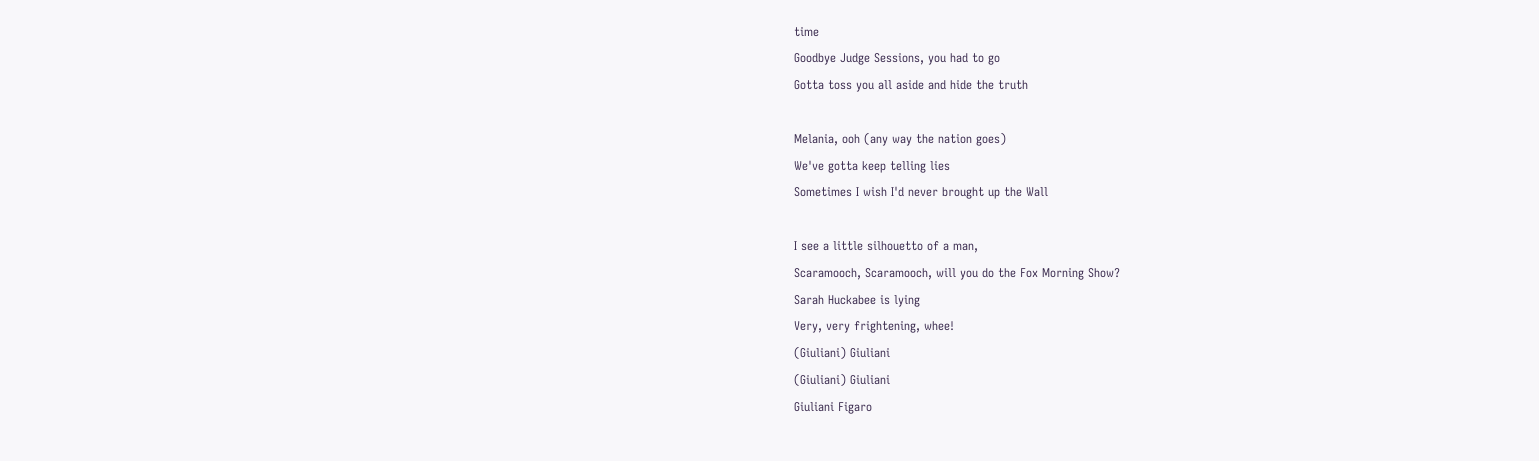time
Goodbye Judge Sessions, you had to go
Gotta toss you all aside and hide the truth

Melania, ooh (any way the nation goes)
We've gotta keep telling lies
Sometimes I wish I'd never brought up the Wall

I see a little silhouetto of a man,
Scaramooch, Scaramooch, will you do the Fox Morning Show?
Sarah Huckabee is lying
Very, very frightening, whee!
(Giuliani) Giuliani
(Giuliani) Giuliani
Giuliani Figaro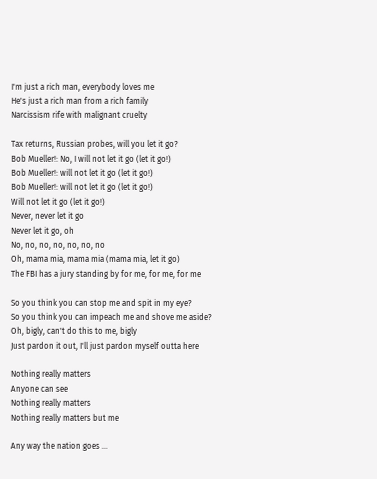I'm just a rich man, everybody loves me
He's just a rich man from a rich family
Narcissism rife with malignant cruelty

Tax returns, Russian probes, will you let it go?
Bob Mueller!: No, I will not let it go (let it go!)
Bob Mueller!: will not let it go (let it go!)
Bob Mueller!: will not let it go (let it go!)
Will not let it go (let it go!)
Never, never let it go
Never let it go, oh
No, no, no, no, no, no, no
Oh, mama mia, mama mia (mama mia, let it go)
The FBI has a jury standing by for me, for me, for me

So you think you can stop me and spit in my eye?
So you think you can impeach me and shove me aside?
Oh, bigly, can't do this to me, bigly
Just pardon it out, I'll just pardon myself outta here

Nothing really matters
Anyone can see
Nothing really matters
Nothing really matters but me

Any way the nation goes ...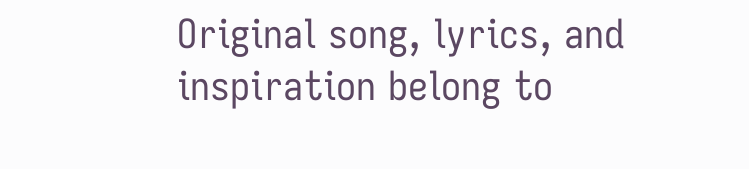Original song, lyrics, and inspiration belong to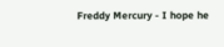Freddy Mercury - I hope he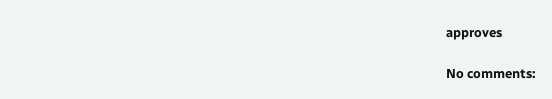approves

No comments: